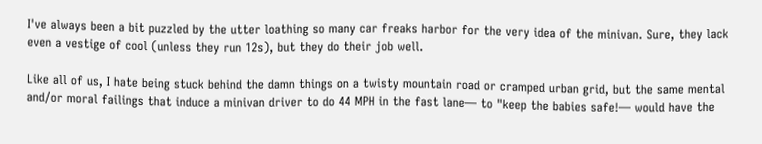I've always been a bit puzzled by the utter loathing so many car freaks harbor for the very idea of the minivan. Sure, they lack even a vestige of cool (unless they run 12s), but they do their job well.

Like all of us, I hate being stuck behind the damn things on a twisty mountain road or cramped urban grid, but the same mental and/or moral failings that induce a minivan driver to do 44 MPH in the fast lane— to "keep the babies safe!— would have the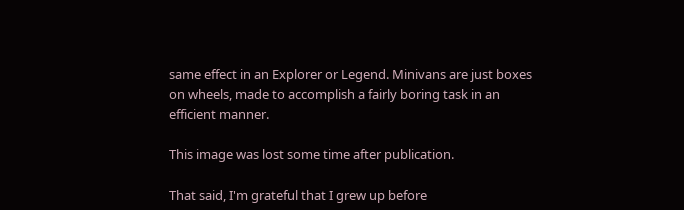same effect in an Explorer or Legend. Minivans are just boxes on wheels, made to accomplish a fairly boring task in an efficient manner.

This image was lost some time after publication.

That said, I'm grateful that I grew up before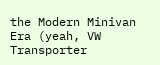the Modern Minivan Era (yeah, VW Transporter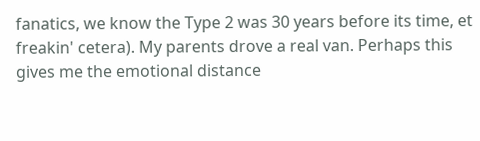fanatics, we know the Type 2 was 30 years before its time, et freakin' cetera). My parents drove a real van. Perhaps this gives me the emotional distance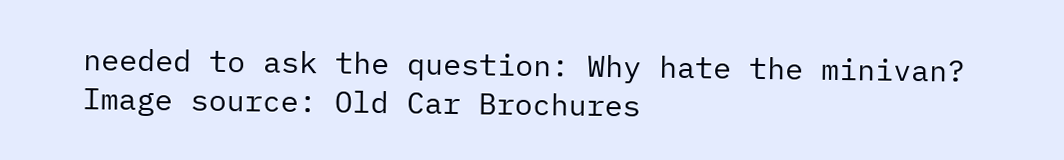needed to ask the question: Why hate the minivan?
Image source: Old Car Brochures